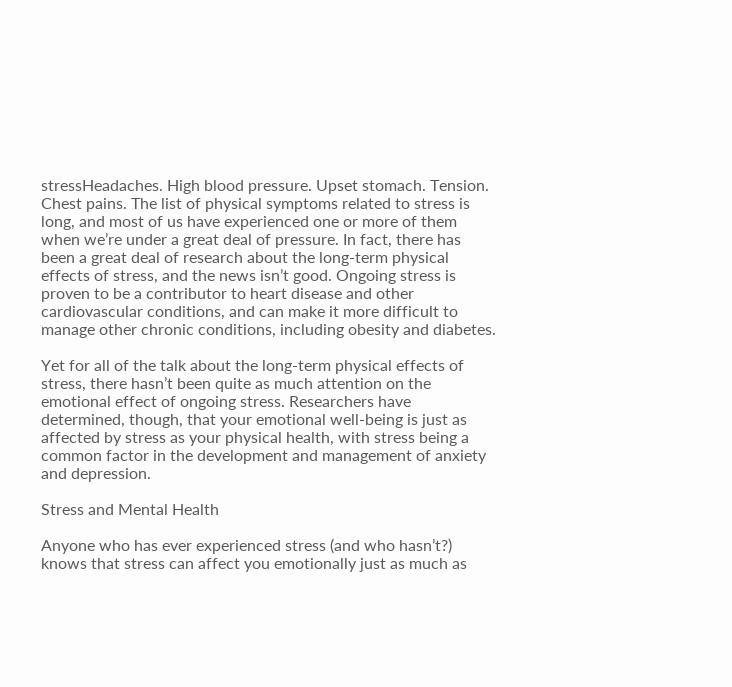stressHeadaches. High blood pressure. Upset stomach. Tension. Chest pains. The list of physical symptoms related to stress is long, and most of us have experienced one or more of them when we’re under a great deal of pressure. In fact, there has been a great deal of research about the long-term physical effects of stress, and the news isn’t good. Ongoing stress is proven to be a contributor to heart disease and other cardiovascular conditions, and can make it more difficult to manage other chronic conditions, including obesity and diabetes.

Yet for all of the talk about the long-term physical effects of stress, there hasn’t been quite as much attention on the emotional effect of ongoing stress. Researchers have determined, though, that your emotional well-being is just as affected by stress as your physical health, with stress being a common factor in the development and management of anxiety and depression.

Stress and Mental Health

Anyone who has ever experienced stress (and who hasn’t?) knows that stress can affect you emotionally just as much as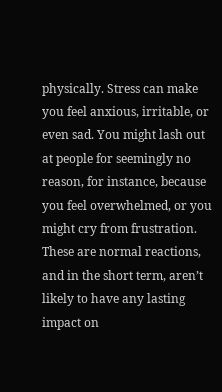physically. Stress can make you feel anxious, irritable, or even sad. You might lash out at people for seemingly no reason, for instance, because you feel overwhelmed, or you might cry from frustration. These are normal reactions, and in the short term, aren’t likely to have any lasting impact on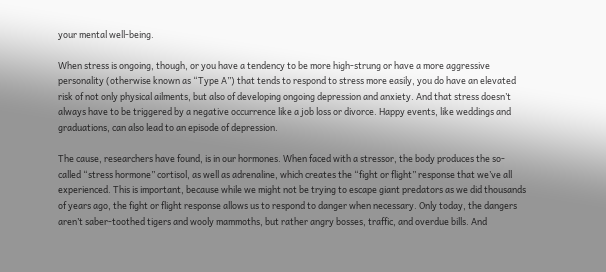your mental well-being.

When stress is ongoing, though, or you have a tendency to be more high-strung or have a more aggressive personality (otherwise known as “Type A”) that tends to respond to stress more easily, you do have an elevated risk of not only physical ailments, but also of developing ongoing depression and anxiety. And that stress doesn’t always have to be triggered by a negative occurrence like a job loss or divorce. Happy events, like weddings and graduations, can also lead to an episode of depression.

The cause, researchers have found, is in our hormones. When faced with a stressor, the body produces the so-called “stress hormone” cortisol, as well as adrenaline, which creates the “fight or flight” response that we’ve all experienced. This is important, because while we might not be trying to escape giant predators as we did thousands of years ago, the fight or flight response allows us to respond to danger when necessary. Only today, the dangers aren’t saber-toothed tigers and wooly mammoths, but rather angry bosses, traffic, and overdue bills. And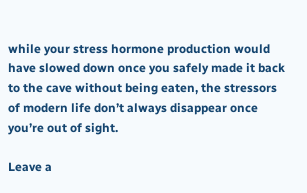while your stress hormone production would have slowed down once you safely made it back to the cave without being eaten, the stressors of modern life don’t always disappear once you’re out of sight.

Leave a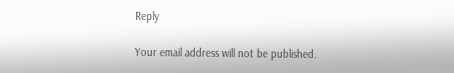Reply

Your email address will not be published.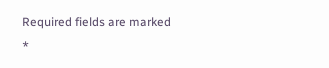Required fields are marked *